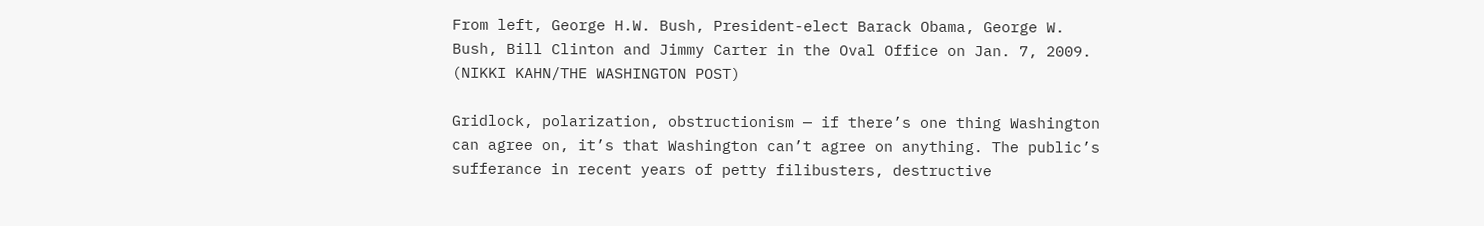From left, George H.W. Bush, President-elect Barack Obama, George W. Bush, Bill Clinton and Jimmy Carter in the Oval Office on Jan. 7, 2009. (NIKKI KAHN/THE WASHINGTON POST)

Gridlock, polarization, obstructionism — if there’s one thing Washington can agree on, it’s that Washington can’t agree on anything. The public’s sufferance in recent years of petty filibusters, destructive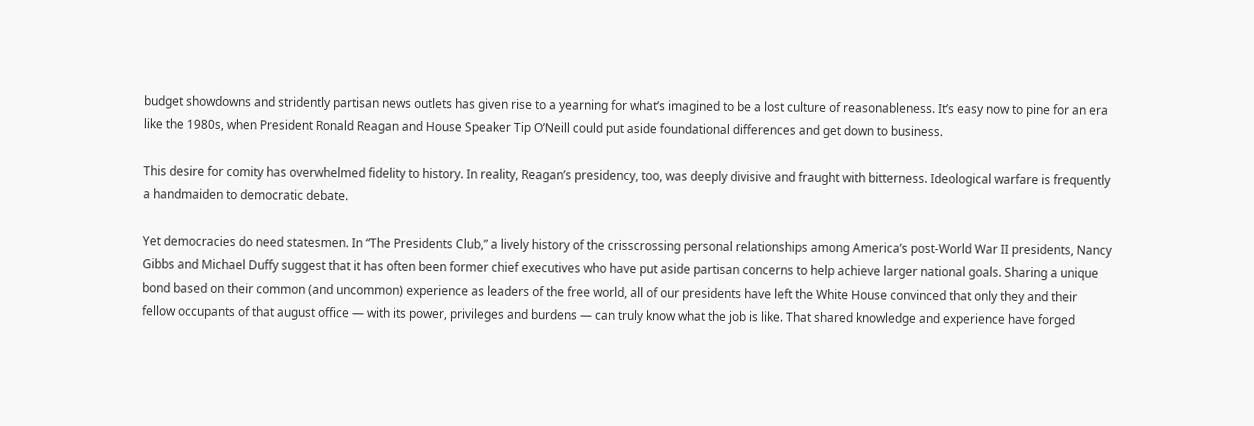budget showdowns and stridently partisan news outlets has given rise to a yearning for what’s imagined to be a lost culture of reasonableness. It’s easy now to pine for an era like the 1980s, when President Ronald Reagan and House Speaker Tip O’Neill could put aside foundational differences and get down to business.

This desire for comity has overwhelmed fidelity to history. In reality, Reagan’s presidency, too, was deeply divisive and fraught with bitterness. Ideological warfare is frequently a handmaiden to democratic debate.

Yet democracies do need statesmen. In “The Presidents Club,” a lively history of the crisscrossing personal relationships among America’s post-World War II presidents, Nancy Gibbs and Michael Duffy suggest that it has often been former chief executives who have put aside partisan concerns to help achieve larger national goals. Sharing a unique bond based on their common (and uncommon) experience as leaders of the free world, all of our presidents have left the White House convinced that only they and their fellow occupants of that august office — with its power, privileges and burdens — can truly know what the job is like. That shared knowledge and experience have forged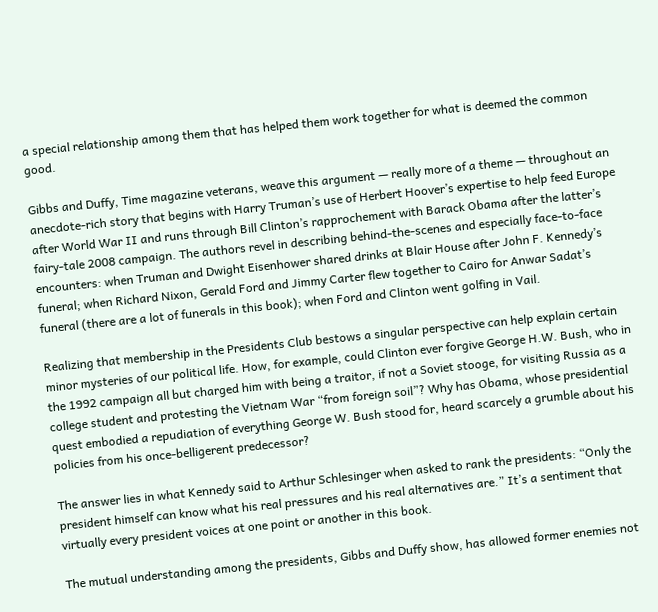a special relationship among them that has helped them work together for what is deemed the common good.

Gibbs and Duffy, Time magazine veterans, weave this argument — really more of a theme — throughout an anecdote-rich story that begins with Harry Truman’s use of Herbert Hoover’s expertise to help feed Europe after World War II and runs through Bill Clinton’s rapprochement with Barack Obama after the latter’s fairy-tale 2008 campaign. The authors revel in describing behind-the-scenes and especially face-to-face encounters: when Truman and Dwight Eisenhower shared drinks at Blair House after John F. Kennedy’s funeral; when Richard Nixon, Gerald Ford and Jimmy Carter flew together to Cairo for Anwar Sadat’s funeral (there are a lot of funerals in this book); when Ford and Clinton went golfing in Vail.

Realizing that membership in the Presidents Club bestows a singular perspective can help explain certain minor mysteries of our political life. How, for example, could Clinton ever forgive George H.W. Bush, who in the 1992 campaign all but charged him with being a traitor, if not a Soviet stooge, for visiting Russia as a college student and protesting the Vietnam War “from foreign soil”? Why has Obama, whose presidential quest embodied a repudiation of everything George W. Bush stood for, heard scarcely a grumble about his policies from his once-belligerent predecessor?

The answer lies in what Kennedy said to Arthur Schlesinger when asked to rank the presidents: “Only the president himself can know what his real pressures and his real alternatives are.” It’s a sentiment that virtually every president voices at one point or another in this book.

The mutual understanding among the presidents, Gibbs and Duffy show, has allowed former enemies not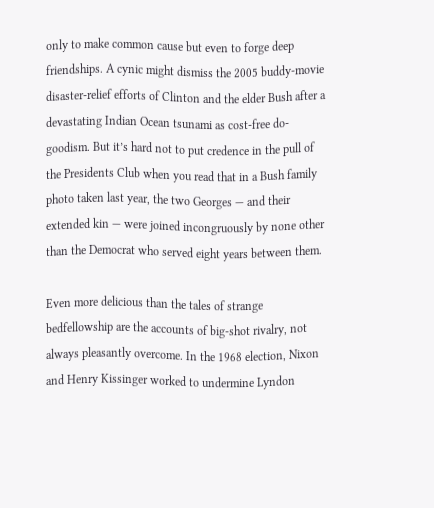only to make common cause but even to forge deep friendships. A cynic might dismiss the 2005 buddy-movie disaster-relief efforts of Clinton and the elder Bush after a devastating Indian Ocean tsunami as cost-free do-goodism. But it’s hard not to put credence in the pull of the Presidents Club when you read that in a Bush family photo taken last year, the two Georges — and their extended kin — were joined incongruously by none other than the Democrat who served eight years between them.

Even more delicious than the tales of strange bedfellowship are the accounts of big-shot rivalry, not always pleasantly overcome. In the 1968 election, Nixon and Henry Kissinger worked to undermine Lyndon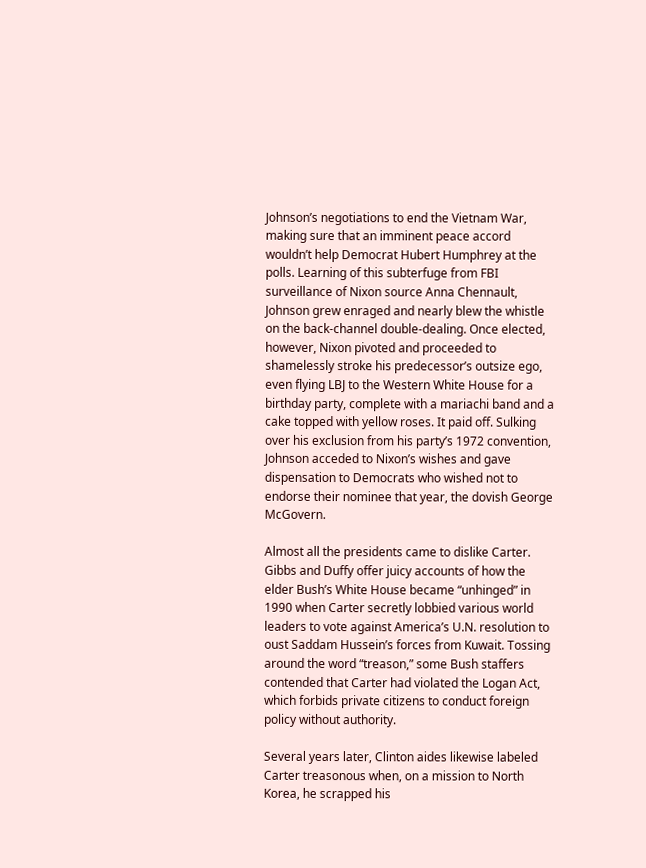Johnson’s negotiations to end the Vietnam War, making sure that an imminent peace accord wouldn’t help Democrat Hubert Humphrey at the polls. Learning of this subterfuge from FBI surveillance of Nixon source Anna Chennault, Johnson grew enraged and nearly blew the whistle on the back-channel double-dealing. Once elected, however, Nixon pivoted and proceeded to shamelessly stroke his predecessor’s outsize ego, even flying LBJ to the Western White House for a birthday party, complete with a mariachi band and a cake topped with yellow roses. It paid off. Sulking over his exclusion from his party’s 1972 convention, Johnson acceded to Nixon’s wishes and gave dispensation to Democrats who wished not to endorse their nominee that year, the dovish George McGovern.

Almost all the presidents came to dislike Carter. Gibbs and Duffy offer juicy accounts of how the elder Bush’s White House became “unhinged” in 1990 when Carter secretly lobbied various world leaders to vote against America’s U.N. resolution to oust Saddam Hussein’s forces from Kuwait. Tossing around the word “treason,” some Bush staffers contended that Carter had violated the Logan Act, which forbids private citizens to conduct foreign policy without authority.

Several years later, Clinton aides likewise labeled Carter treasonous when, on a mission to North Korea, he scrapped his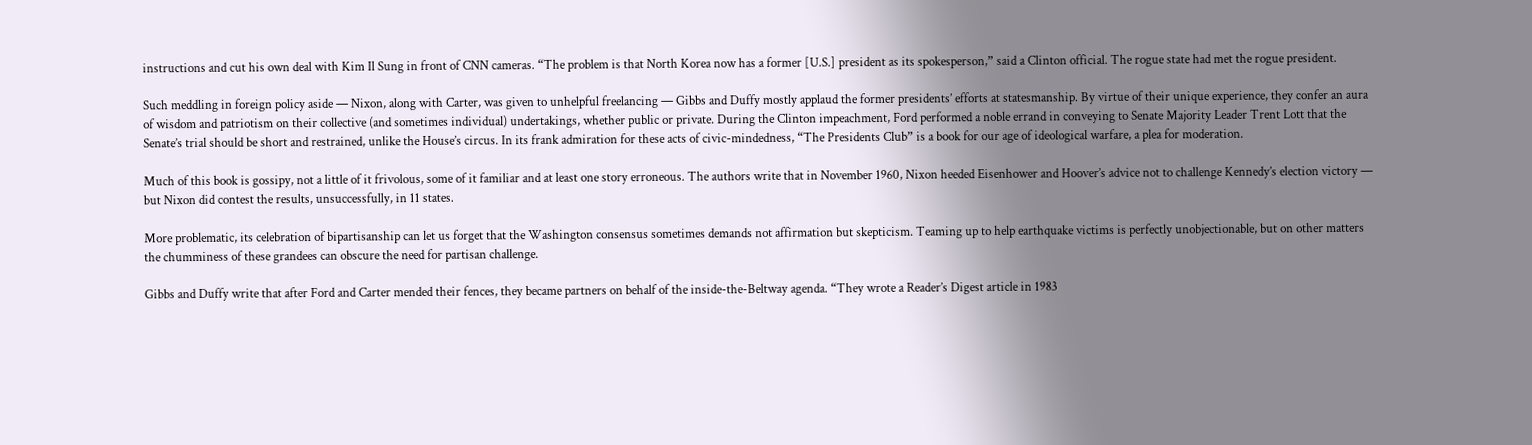instructions and cut his own deal with Kim Il Sung in front of CNN cameras. “The problem is that North Korea now has a former [U.S.] president as its spokesperson,” said a Clinton official. The rogue state had met the rogue president.

Such meddling in foreign policy aside — Nixon, along with Carter, was given to unhelpful freelancing — Gibbs and Duffy mostly applaud the former presidents’ efforts at statesmanship. By virtue of their unique experience, they confer an aura of wisdom and patriotism on their collective (and sometimes individual) undertakings, whether public or private. During the Clinton impeachment, Ford performed a noble errand in conveying to Senate Majority Leader Trent Lott that the Senate’s trial should be short and restrained, unlike the House’s circus. In its frank admiration for these acts of civic-mindedness, “The Presidents Club” is a book for our age of ideological warfare, a plea for moderation.

Much of this book is gossipy, not a little of it frivolous, some of it familiar and at least one story erroneous. The authors write that in November 1960, Nixon heeded Eisenhower and Hoover’s advice not to challenge Kennedy’s election victory — but Nixon did contest the results, unsuccessfully, in 11 states.

More problematic, its celebration of bipartisanship can let us forget that the Washington consensus sometimes demands not affirmation but skepticism. Teaming up to help earthquake victims is perfectly unobjectionable, but on other matters the chumminess of these grandees can obscure the need for partisan challenge.

Gibbs and Duffy write that after Ford and Carter mended their fences, they became partners on behalf of the inside-the-Beltway agenda. “They wrote a Reader’s Digest article in 1983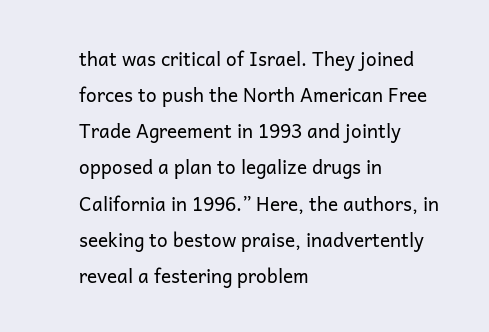that was critical of Israel. They joined forces to push the North American Free Trade Agreement in 1993 and jointly opposed a plan to legalize drugs in California in 1996.” Here, the authors, in seeking to bestow praise, inadvertently reveal a festering problem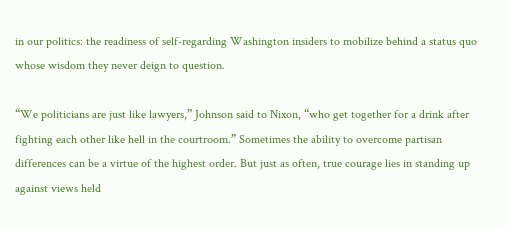in our politics: the readiness of self-regarding Washington insiders to mobilize behind a status quo whose wisdom they never deign to question.

“We politicians are just like lawyers,” Johnson said to Nixon, “who get together for a drink after fighting each other like hell in the courtroom.” Sometimes the ability to overcome partisan differences can be a virtue of the highest order. But just as often, true courage lies in standing up against views held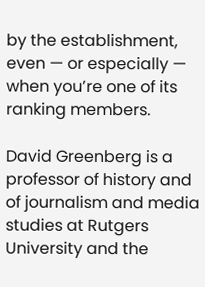by the establishment, even — or especially — when you’re one of its ranking members.

David Greenberg is a professor of history and of journalism and media studies at Rutgers University and the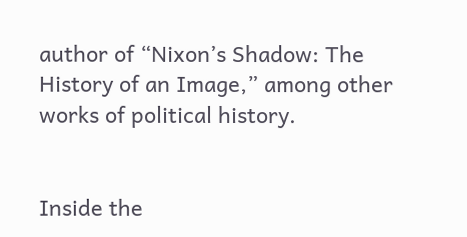author of “Nixon’s Shadow: The History of an Image,” among other works of political history.


Inside the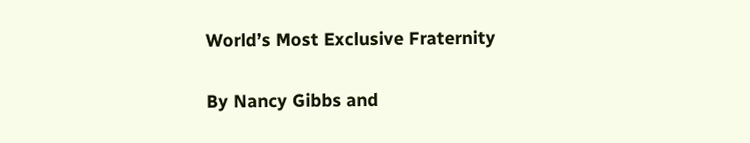World’s Most Exclusive Fraternity

By Nancy Gibbs and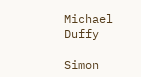Michael Duffy

Simon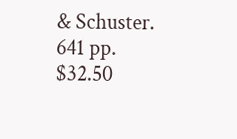& Schuster. 641 pp. $32.50